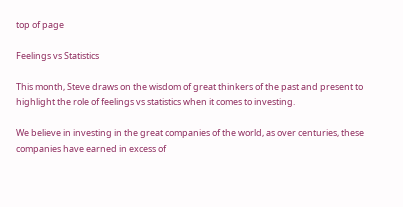top of page

Feelings vs Statistics

This month, Steve draws on the wisdom of great thinkers of the past and present to highlight the role of feelings vs statistics when it comes to investing.

We believe in investing in the great companies of the world, as over centuries, these companies have earned in excess of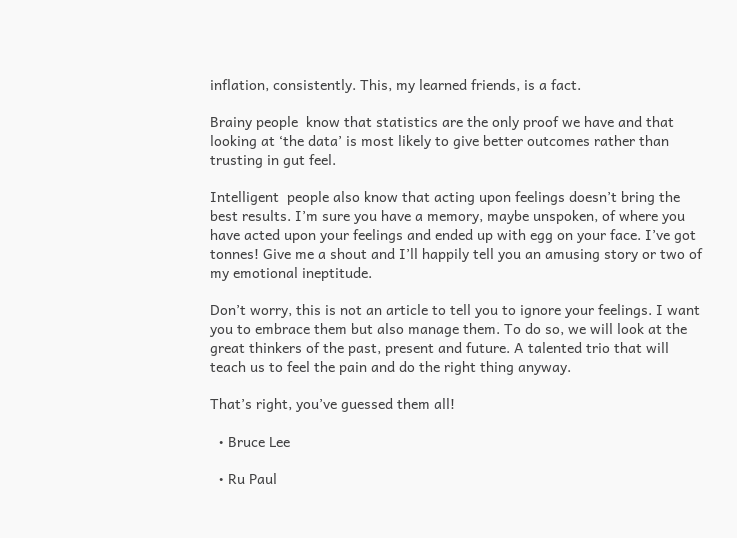inflation, consistently. This, my learned friends, is a fact.

Brainy people  know that statistics are the only proof we have and that looking at ‘the data’ is most likely to give better outcomes rather than trusting in gut feel.

Intelligent  people also know that acting upon feelings doesn’t bring the best results. I’m sure you have a memory, maybe unspoken, of where you have acted upon your feelings and ended up with egg on your face. I’ve got tonnes! Give me a shout and I’ll happily tell you an amusing story or two of my emotional ineptitude.

Don’t worry, this is not an article to tell you to ignore your feelings. I want you to embrace them but also manage them. To do so, we will look at the great thinkers of the past, present and future. A talented trio that will teach us to feel the pain and do the right thing anyway.

That’s right, you’ve guessed them all!

  • Bruce Lee

  • Ru Paul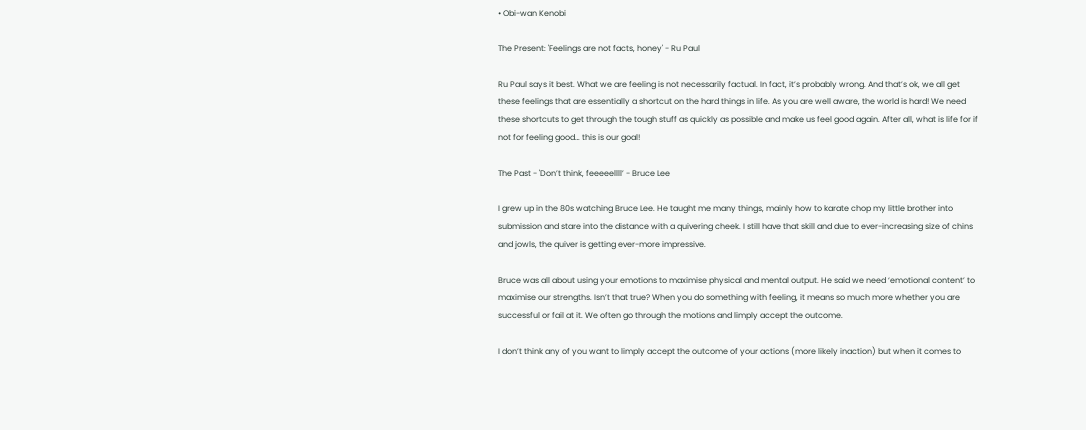• Obi-wan Kenobi

The Present: 'Feelings are not facts, honey' - Ru Paul

Ru Paul says it best. What we are feeling is not necessarily factual. In fact, it’s probably wrong. And that’s ok, we all get these feelings that are essentially a shortcut on the hard things in life. As you are well aware, the world is hard! We need these shortcuts to get through the tough stuff as quickly as possible and make us feel good again. After all, what is life for if not for feeling good… this is our goal!

The Past - 'Don’t think, feeeeellll’ - Bruce Lee

I grew up in the 80s watching Bruce Lee. He taught me many things, mainly how to karate chop my little brother into submission and stare into the distance with a quivering cheek. I still have that skill and due to ever-increasing size of chins and jowls, the quiver is getting ever-more impressive.

Bruce was all about using your emotions to maximise physical and mental output. He said we need ‘emotional content’ to maximise our strengths. Isn’t that true? When you do something with feeling, it means so much more whether you are successful or fail at it. We often go through the motions and limply accept the outcome.

I don’t think any of you want to limply accept the outcome of your actions (more likely inaction) but when it comes to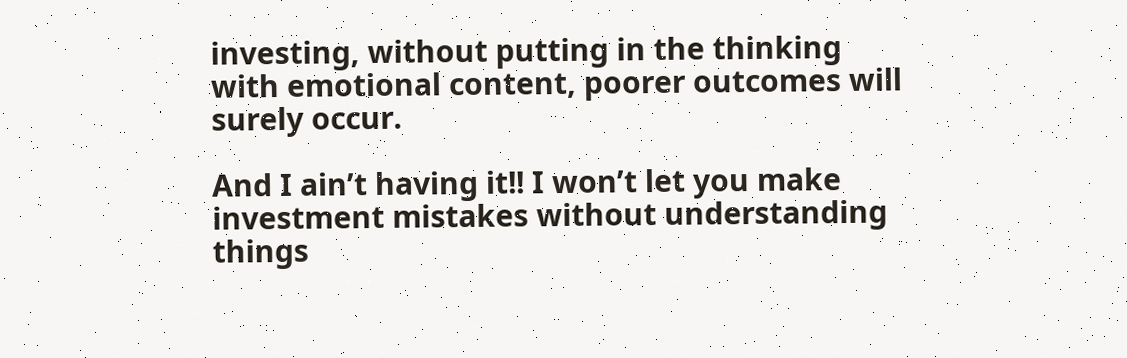investing, without putting in the thinking with emotional content, poorer outcomes will surely occur.

And I ain’t having it!! I won’t let you make investment mistakes without understanding things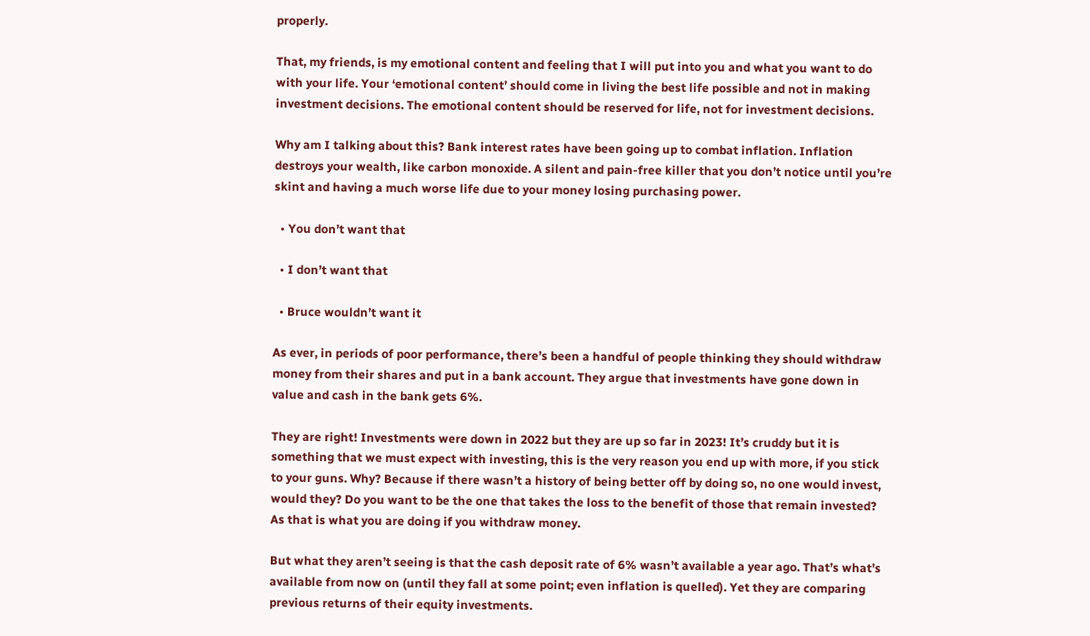properly.

That, my friends, is my emotional content and feeling that I will put into you and what you want to do with your life. Your ‘emotional content’ should come in living the best life possible and not in making investment decisions. The emotional content should be reserved for life, not for investment decisions.

Why am I talking about this? Bank interest rates have been going up to combat inflation. Inflation destroys your wealth, like carbon monoxide. A silent and pain-free killer that you don’t notice until you’re skint and having a much worse life due to your money losing purchasing power.

  • You don’t want that

  • I don’t want that

  • Bruce wouldn’t want it

As ever, in periods of poor performance, there’s been a handful of people thinking they should withdraw money from their shares and put in a bank account. They argue that investments have gone down in value and cash in the bank gets 6%.

They are right! Investments were down in 2022 but they are up so far in 2023! It’s cruddy but it is something that we must expect with investing, this is the very reason you end up with more, if you stick to your guns. Why? Because if there wasn’t a history of being better off by doing so, no one would invest, would they? Do you want to be the one that takes the loss to the benefit of those that remain invested? As that is what you are doing if you withdraw money.

But what they aren’t seeing is that the cash deposit rate of 6% wasn’t available a year ago. That’s what’s available from now on (until they fall at some point; even inflation is quelled). Yet they are comparing previous returns of their equity investments.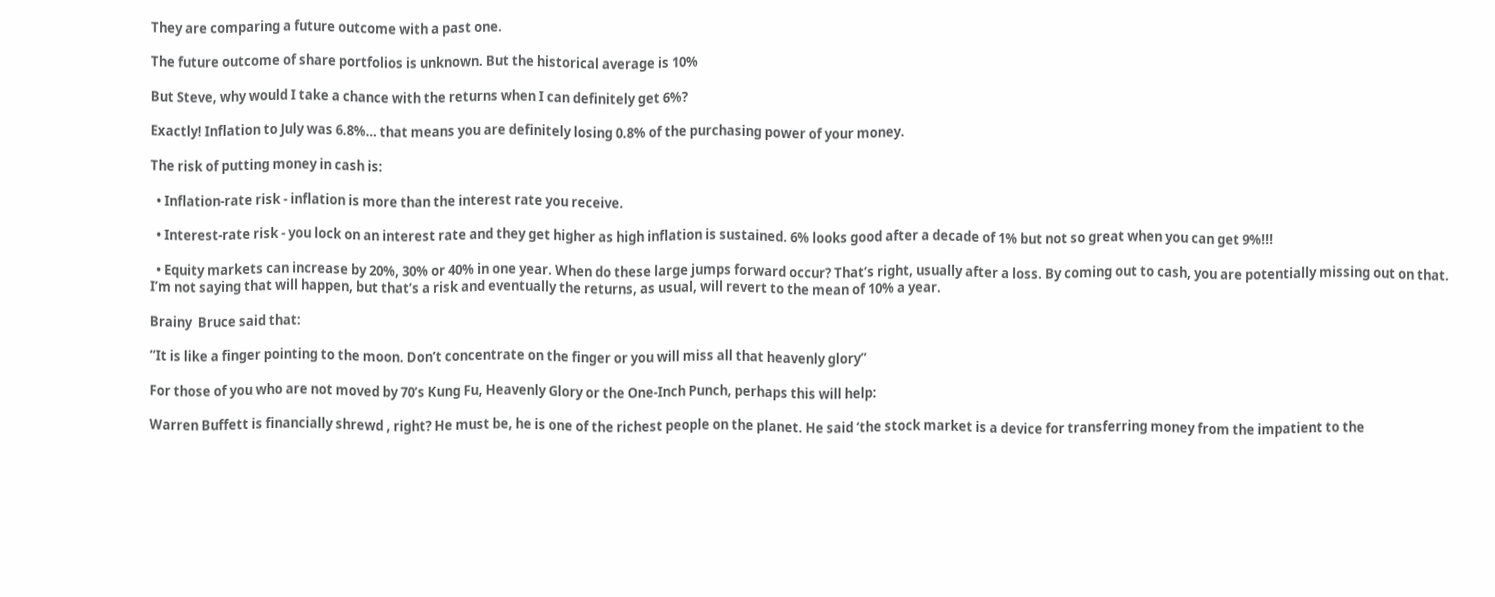They are comparing a future outcome with a past one.

The future outcome of share portfolios is unknown. But the historical average is 10%

But Steve, why would I take a chance with the returns when I can definitely get 6%?

Exactly! Inflation to July was 6.8%… that means you are definitely losing 0.8% of the purchasing power of your money.

The risk of putting money in cash is:

  • Inflation-rate risk - inflation is more than the interest rate you receive.

  • Interest-rate risk - you lock on an interest rate and they get higher as high inflation is sustained. 6% looks good after a decade of 1% but not so great when you can get 9%!!!

  • Equity markets can increase by 20%, 30% or 40% in one year. When do these large jumps forward occur? That’s right, usually after a loss. By coming out to cash, you are potentially missing out on that. I’m not saying that will happen, but that’s a risk and eventually the returns, as usual, will revert to the mean of 10% a year.

Brainy  Bruce said that:

“It is like a finger pointing to the moon. Don’t concentrate on the finger or you will miss all that heavenly glory”

For those of you who are not moved by 70’s Kung Fu, Heavenly Glory or the One-Inch Punch, perhaps this will help:

Warren Buffett is financially shrewd , right? He must be, he is one of the richest people on the planet. He said ‘the stock market is a device for transferring money from the impatient to the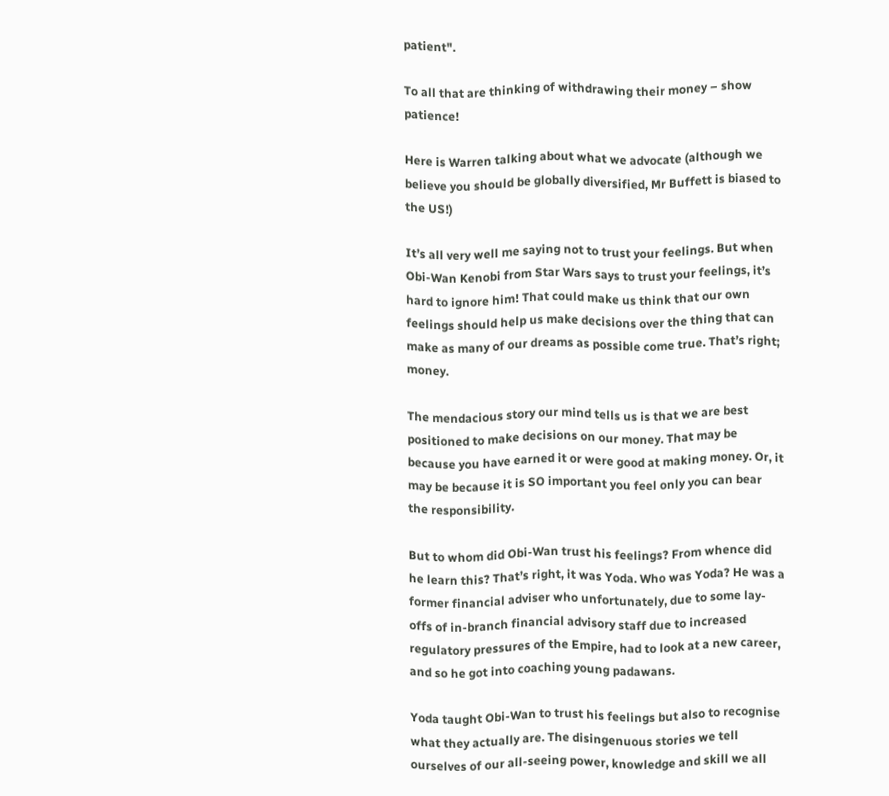patient".

To all that are thinking of withdrawing their money – show patience!

Here is Warren talking about what we advocate (although we believe you should be globally diversified, Mr Buffett is biased to the US!)

It’s all very well me saying not to trust your feelings. But when Obi-Wan Kenobi from Star Wars says to trust your feelings, it’s hard to ignore him! That could make us think that our own feelings should help us make decisions over the thing that can make as many of our dreams as possible come true. That’s right; money.

The mendacious story our mind tells us is that we are best positioned to make decisions on our money. That may be because you have earned it or were good at making money. Or, it may be because it is SO important you feel only you can bear the responsibility.

But to whom did Obi-Wan trust his feelings? From whence did he learn this? That’s right, it was Yoda. Who was Yoda? He was a former financial adviser who unfortunately, due to some lay-offs of in-branch financial advisory staff due to increased regulatory pressures of the Empire, had to look at a new career, and so he got into coaching young padawans.

Yoda taught Obi-Wan to trust his feelings but also to recognise what they actually are. The disingenuous stories we tell ourselves of our all-seeing power, knowledge and skill we all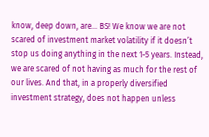know, deep down, are… BS! We know we are not scared of investment market volatility if it doesn’t stop us doing anything in the next 1-5 years. Instead, we are scared of not having as much for the rest of our lives. And that, in a properly diversified investment strategy, does not happen unless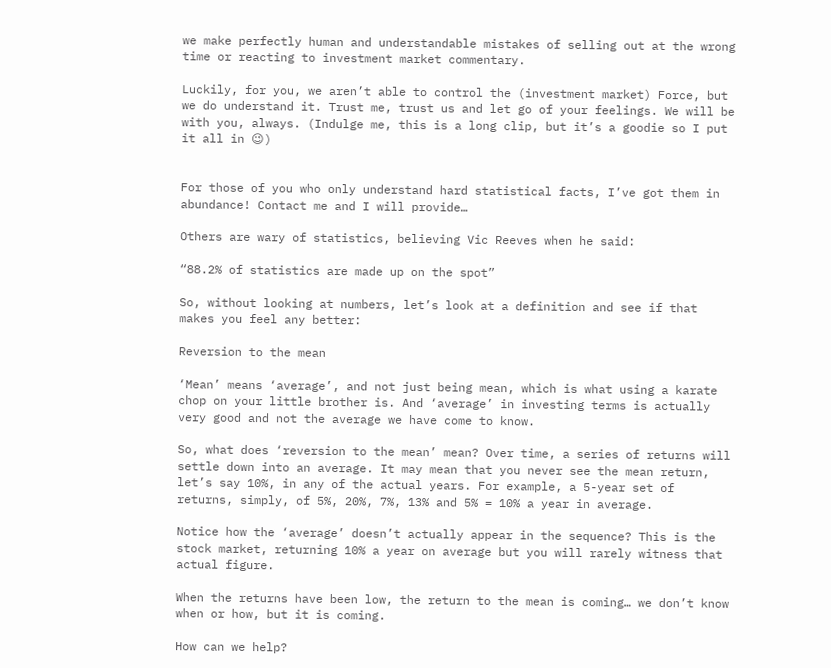we make perfectly human and understandable mistakes of selling out at the wrong time or reacting to investment market commentary.

Luckily, for you, we aren’t able to control the (investment market) Force, but we do understand it. Trust me, trust us and let go of your feelings. We will be with you, always. (Indulge me, this is a long clip, but it’s a goodie so I put it all in 😉)


For those of you who only understand hard statistical facts, I’ve got them in abundance! Contact me and I will provide…

Others are wary of statistics, believing Vic Reeves when he said:

“88.2% of statistics are made up on the spot”

So, without looking at numbers, let’s look at a definition and see if that makes you feel any better:

Reversion to the mean

‘Mean’ means ‘average’, and not just being mean, which is what using a karate chop on your little brother is. And ‘average’ in investing terms is actually very good and not the average we have come to know.

So, what does ‘reversion to the mean’ mean? Over time, a series of returns will settle down into an average. It may mean that you never see the mean return, let’s say 10%, in any of the actual years. For example, a 5-year set of returns, simply, of 5%, 20%, 7%, 13% and 5% = 10% a year in average.

Notice how the ‘average’ doesn’t actually appear in the sequence? This is the stock market, returning 10% a year on average but you will rarely witness that actual figure.

When the returns have been low, the return to the mean is coming… we don’t know when or how, but it is coming.

How can we help?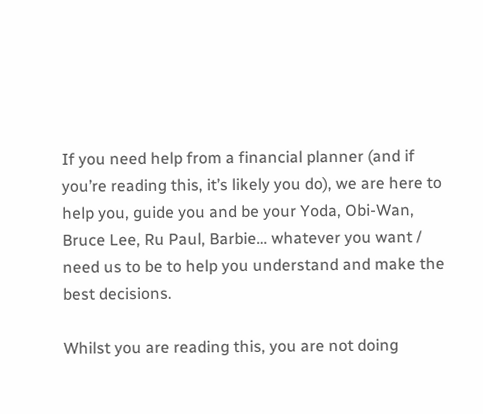If you need help from a financial planner (and if you’re reading this, it’s likely you do), we are here to help you, guide you and be your Yoda, Obi-Wan, Bruce Lee, Ru Paul, Barbie… whatever you want / need us to be to help you understand and make the best decisions.

Whilst you are reading this, you are not doing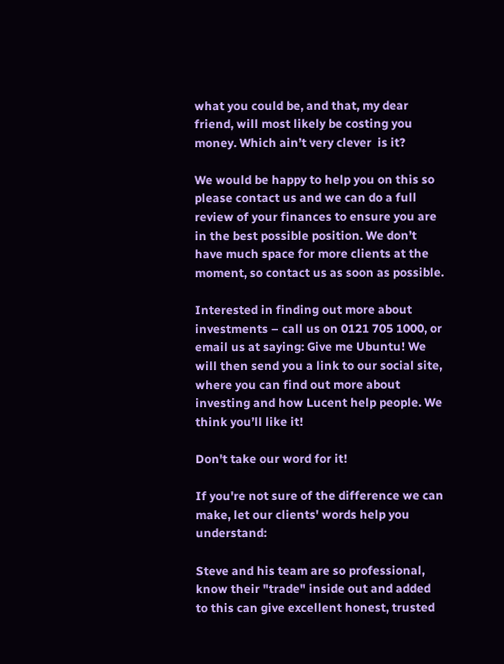what you could be, and that, my dear friend, will most likely be costing you money. Which ain’t very clever  is it?

We would be happy to help you on this so please contact us and we can do a full review of your finances to ensure you are in the best possible position. We don’t have much space for more clients at the moment, so contact us as soon as possible.

Interested in finding out more about investments – call us on 0121 705 1000, or email us at saying: Give me Ubuntu! We will then send you a link to our social site, where you can find out more about investing and how Lucent help people. We think you’ll like it!

Don't take our word for it!

If you're not sure of the difference we can make, let our clients' words help you understand:

Steve and his team are so professional, know their "trade" inside out and added to this can give excellent honest, trusted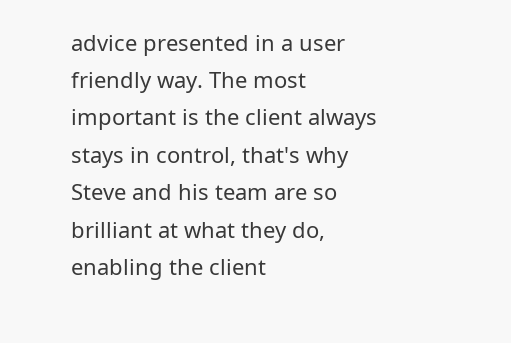advice presented in a user friendly way. The most important is the client always stays in control, that's why Steve and his team are so brilliant at what they do, enabling the client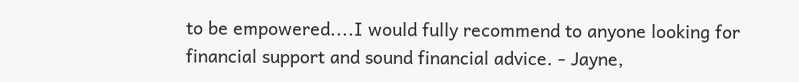to be empowered....I would fully recommend to anyone looking for financial support and sound financial advice. - Jayne,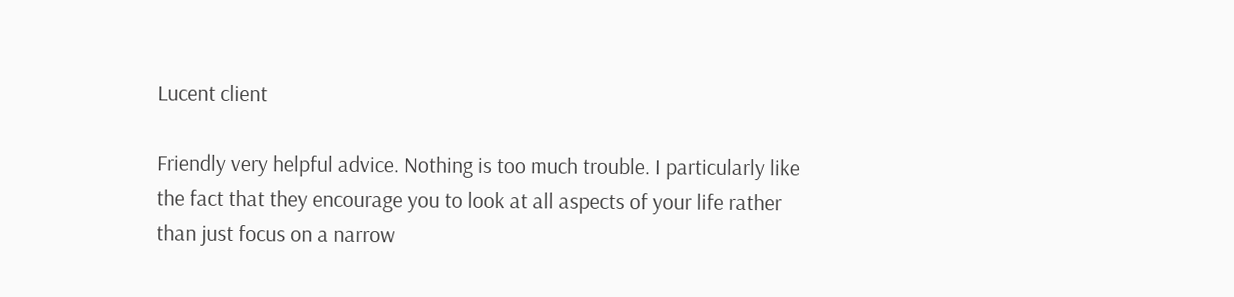Lucent client

Friendly very helpful advice. Nothing is too much trouble. I particularly like the fact that they encourage you to look at all aspects of your life rather than just focus on a narrow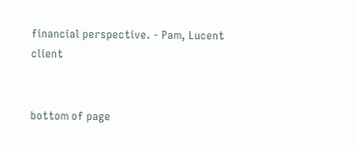financial perspective. - Pam, Lucent client


bottom of page